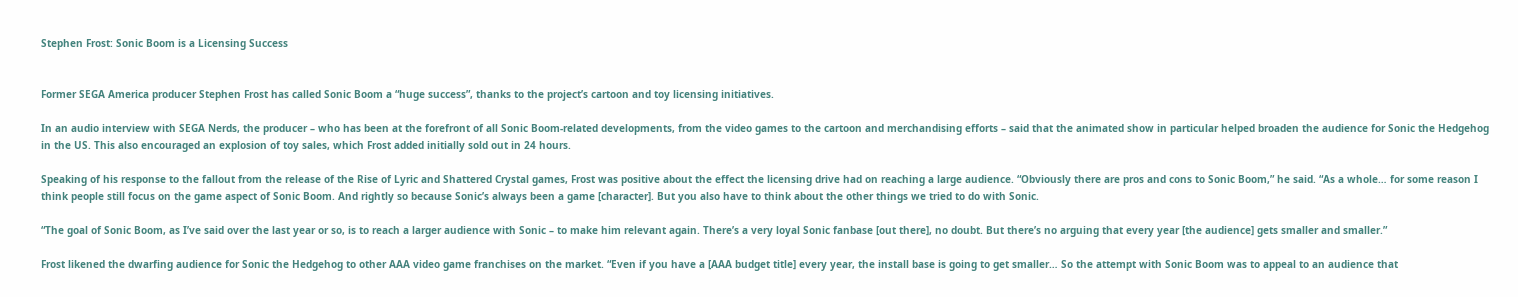Stephen Frost: Sonic Boom is a Licensing Success


Former SEGA America producer Stephen Frost has called Sonic Boom a “huge success”, thanks to the project’s cartoon and toy licensing initiatives.

In an audio interview with SEGA Nerds, the producer – who has been at the forefront of all Sonic Boom-related developments, from the video games to the cartoon and merchandising efforts – said that the animated show in particular helped broaden the audience for Sonic the Hedgehog in the US. This also encouraged an explosion of toy sales, which Frost added initially sold out in 24 hours.

Speaking of his response to the fallout from the release of the Rise of Lyric and Shattered Crystal games, Frost was positive about the effect the licensing drive had on reaching a large audience. “Obviously there are pros and cons to Sonic Boom,” he said. “As a whole… for some reason I think people still focus on the game aspect of Sonic Boom. And rightly so because Sonic’s always been a game [character]. But you also have to think about the other things we tried to do with Sonic.

“The goal of Sonic Boom, as I’ve said over the last year or so, is to reach a larger audience with Sonic – to make him relevant again. There’s a very loyal Sonic fanbase [out there], no doubt. But there’s no arguing that every year [the audience] gets smaller and smaller.”

Frost likened the dwarfing audience for Sonic the Hedgehog to other AAA video game franchises on the market. “Even if you have a [AAA budget title] every year, the install base is going to get smaller… So the attempt with Sonic Boom was to appeal to an audience that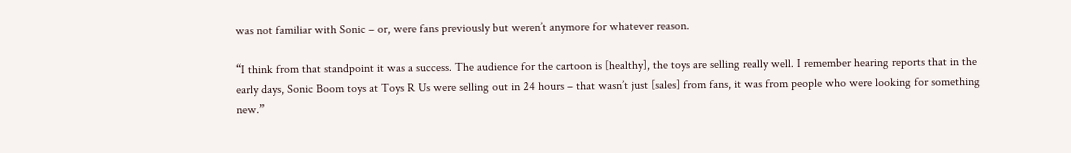was not familiar with Sonic – or, were fans previously but weren’t anymore for whatever reason.

“I think from that standpoint it was a success. The audience for the cartoon is [healthy], the toys are selling really well. I remember hearing reports that in the early days, Sonic Boom toys at Toys R Us were selling out in 24 hours – that wasn’t just [sales] from fans, it was from people who were looking for something new.”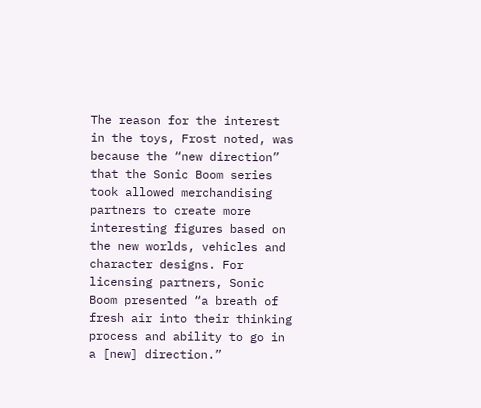The reason for the interest in the toys, Frost noted, was because the “new direction” that the Sonic Boom series took allowed merchandising partners to create more interesting figures based on the new worlds, vehicles and character designs. For licensing partners, Sonic Boom presented “a breath of fresh air into their thinking process and ability to go in a [new] direction.”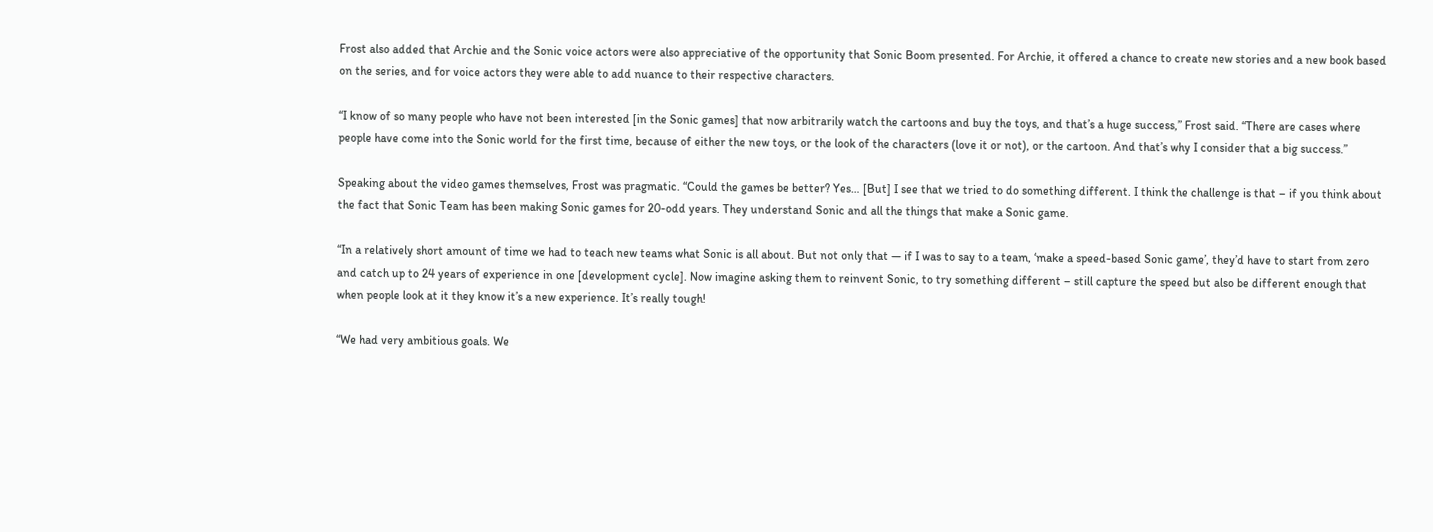Frost also added that Archie and the Sonic voice actors were also appreciative of the opportunity that Sonic Boom presented. For Archie, it offered a chance to create new stories and a new book based on the series, and for voice actors they were able to add nuance to their respective characters.

“I know of so many people who have not been interested [in the Sonic games] that now arbitrarily watch the cartoons and buy the toys, and that’s a huge success,” Frost said. “There are cases where people have come into the Sonic world for the first time, because of either the new toys, or the look of the characters (love it or not), or the cartoon. And that’s why I consider that a big success.”

Speaking about the video games themselves, Frost was pragmatic. “Could the games be better? Yes… [But] I see that we tried to do something different. I think the challenge is that – if you think about the fact that Sonic Team has been making Sonic games for 20-odd years. They understand Sonic and all the things that make a Sonic game.

“In a relatively short amount of time we had to teach new teams what Sonic is all about. But not only that — if I was to say to a team, ‘make a speed-based Sonic game’, they’d have to start from zero and catch up to 24 years of experience in one [development cycle]. Now imagine asking them to reinvent Sonic, to try something different – still capture the speed but also be different enough that when people look at it they know it’s a new experience. It’s really tough!

“We had very ambitious goals. We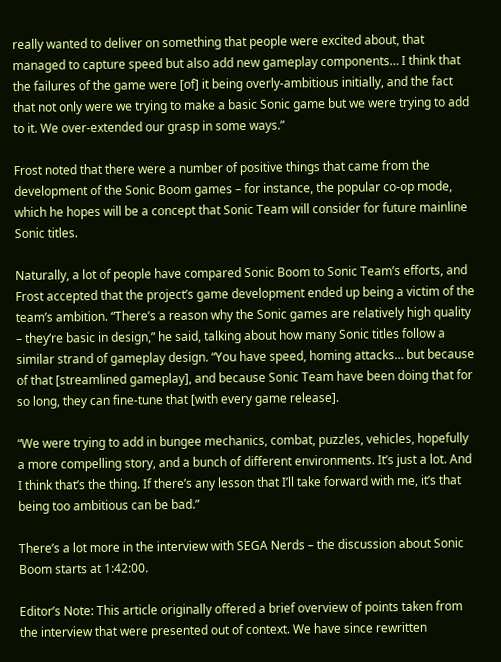really wanted to deliver on something that people were excited about, that managed to capture speed but also add new gameplay components… I think that the failures of the game were [of] it being overly-ambitious initially, and the fact that not only were we trying to make a basic Sonic game but we were trying to add to it. We over-extended our grasp in some ways.”

Frost noted that there were a number of positive things that came from the development of the Sonic Boom games – for instance, the popular co-op mode, which he hopes will be a concept that Sonic Team will consider for future mainline Sonic titles.

Naturally, a lot of people have compared Sonic Boom to Sonic Team’s efforts, and Frost accepted that the project’s game development ended up being a victim of the team’s ambition. “There’s a reason why the Sonic games are relatively high quality – they’re basic in design,” he said, talking about how many Sonic titles follow a similar strand of gameplay design. “You have speed, homing attacks… but because of that [streamlined gameplay], and because Sonic Team have been doing that for so long, they can fine-tune that [with every game release].

“We were trying to add in bungee mechanics, combat, puzzles, vehicles, hopefully a more compelling story, and a bunch of different environments. It’s just a lot. And I think that’s the thing. If there’s any lesson that I’ll take forward with me, it’s that being too ambitious can be bad.”

There’s a lot more in the interview with SEGA Nerds – the discussion about Sonic Boom starts at 1:42:00.

Editor’s Note: This article originally offered a brief overview of points taken from the interview that were presented out of context. We have since rewritten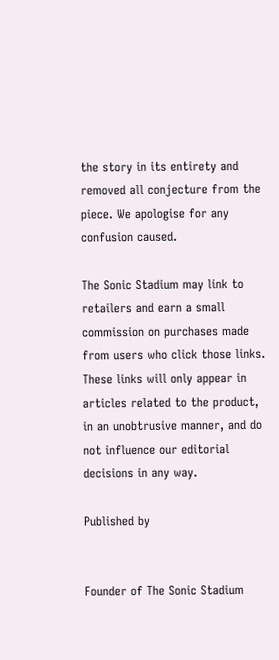the story in its entirety and removed all conjecture from the piece. We apologise for any confusion caused.

The Sonic Stadium may link to retailers and earn a small commission on purchases made from users who click those links. These links will only appear in articles related to the product, in an unobtrusive manner, and do not influence our editorial decisions in any way.

Published by


Founder of The Sonic Stadium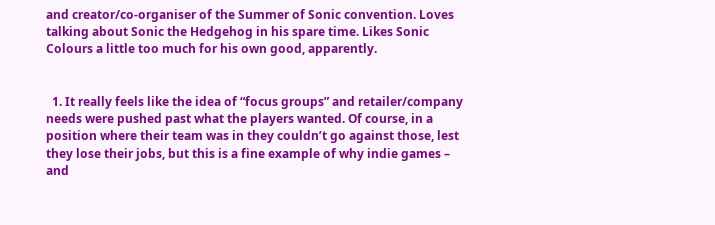and creator/co-organiser of the Summer of Sonic convention. Loves talking about Sonic the Hedgehog in his spare time. Likes Sonic Colours a little too much for his own good, apparently.


  1. It really feels like the idea of “focus groups” and retailer/company needs were pushed past what the players wanted. Of course, in a position where their team was in they couldn’t go against those, lest they lose their jobs, but this is a fine example of why indie games – and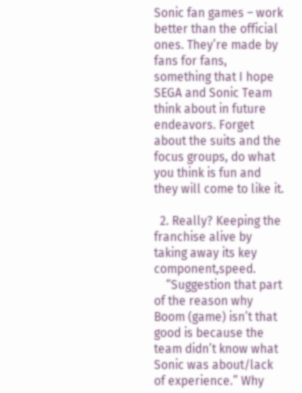Sonic fan games – work better than the official ones. They’re made by fans for fans, something that I hope SEGA and Sonic Team think about in future endeavors. Forget about the suits and the focus groups, do what you think is fun and they will come to like it.

  2. Really? Keeping the franchise alive by taking away its key component,speed.
    “Suggestion that part of the reason why Boom (game) isn’t that good is because the team didn’t know what Sonic was about/lack of experience.” Why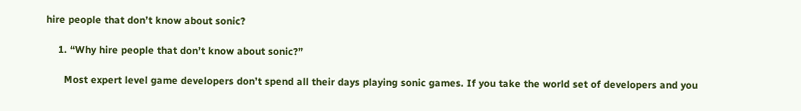hire people that don’t know about sonic?

    1. “Why hire people that don’t know about sonic?”

      Most expert level game developers don’t spend all their days playing sonic games. If you take the world set of developers and you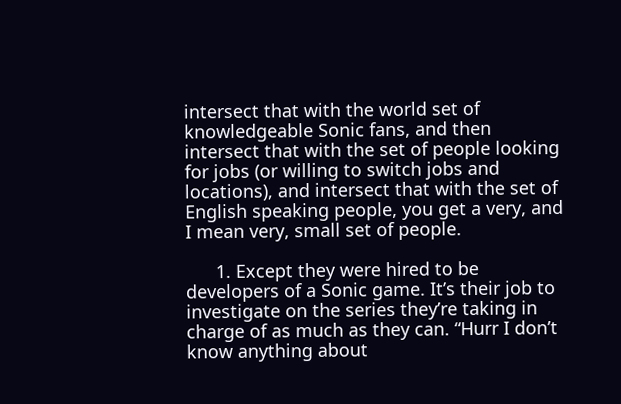intersect that with the world set of knowledgeable Sonic fans, and then intersect that with the set of people looking for jobs (or willing to switch jobs and locations), and intersect that with the set of English speaking people, you get a very, and I mean very, small set of people.

      1. Except they were hired to be developers of a Sonic game. It’s their job to investigate on the series they’re taking in charge of as much as they can. “Hurr I don’t know anything about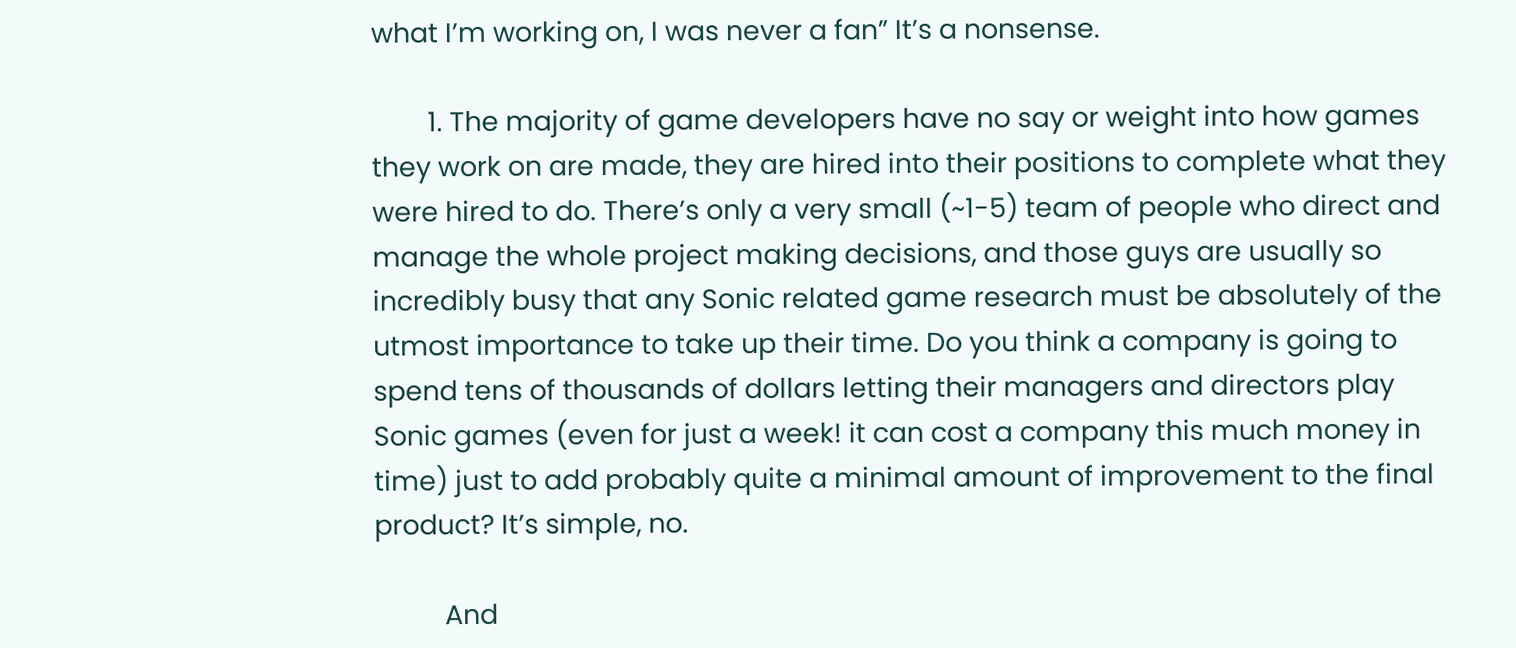what I’m working on, I was never a fan” It’s a nonsense.

        1. The majority of game developers have no say or weight into how games they work on are made, they are hired into their positions to complete what they were hired to do. There’s only a very small (~1-5) team of people who direct and manage the whole project making decisions, and those guys are usually so incredibly busy that any Sonic related game research must be absolutely of the utmost importance to take up their time. Do you think a company is going to spend tens of thousands of dollars letting their managers and directors play Sonic games (even for just a week! it can cost a company this much money in time) just to add probably quite a minimal amount of improvement to the final product? It’s simple, no.

          And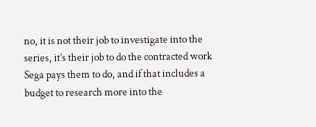no, it is not their job to investigate into the series, it’s their job to do the contracted work Sega pays them to do, and if that includes a budget to research more into the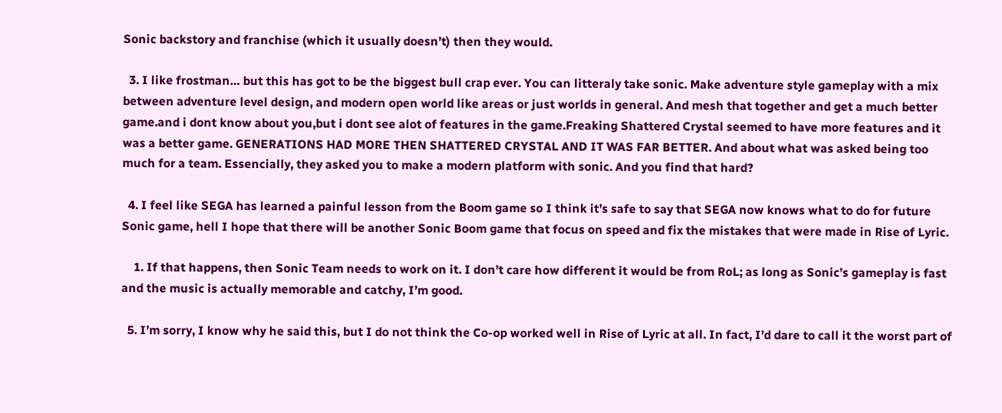Sonic backstory and franchise (which it usually doesn’t) then they would.

  3. I like frostman… but this has got to be the biggest bull crap ever. You can litteraly take sonic. Make adventure style gameplay with a mix between adventure level design, and modern open world like areas or just worlds in general. And mesh that together and get a much better game.and i dont know about you,but i dont see alot of features in the game.Freaking Shattered Crystal seemed to have more features and it was a better game. GENERATIONS HAD MORE THEN SHATTERED CRYSTAL AND IT WAS FAR BETTER. And about what was asked being too much for a team. Essencially, they asked you to make a modern platform with sonic. And you find that hard?

  4. I feel like SEGA has learned a painful lesson from the Boom game so I think it’s safe to say that SEGA now knows what to do for future Sonic game, hell I hope that there will be another Sonic Boom game that focus on speed and fix the mistakes that were made in Rise of Lyric.

    1. If that happens, then Sonic Team needs to work on it. I don’t care how different it would be from RoL; as long as Sonic’s gameplay is fast and the music is actually memorable and catchy, I’m good.

  5. I’m sorry, I know why he said this, but I do not think the Co-op worked well in Rise of Lyric at all. In fact, I’d dare to call it the worst part of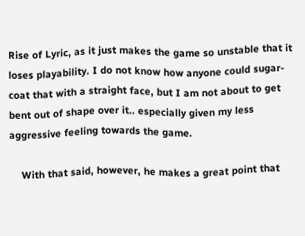Rise of Lyric, as it just makes the game so unstable that it loses playability. I do not know how anyone could sugar-coat that with a straight face, but I am not about to get bent out of shape over it.. especially given my less aggressive feeling towards the game.

    With that said, however, he makes a great point that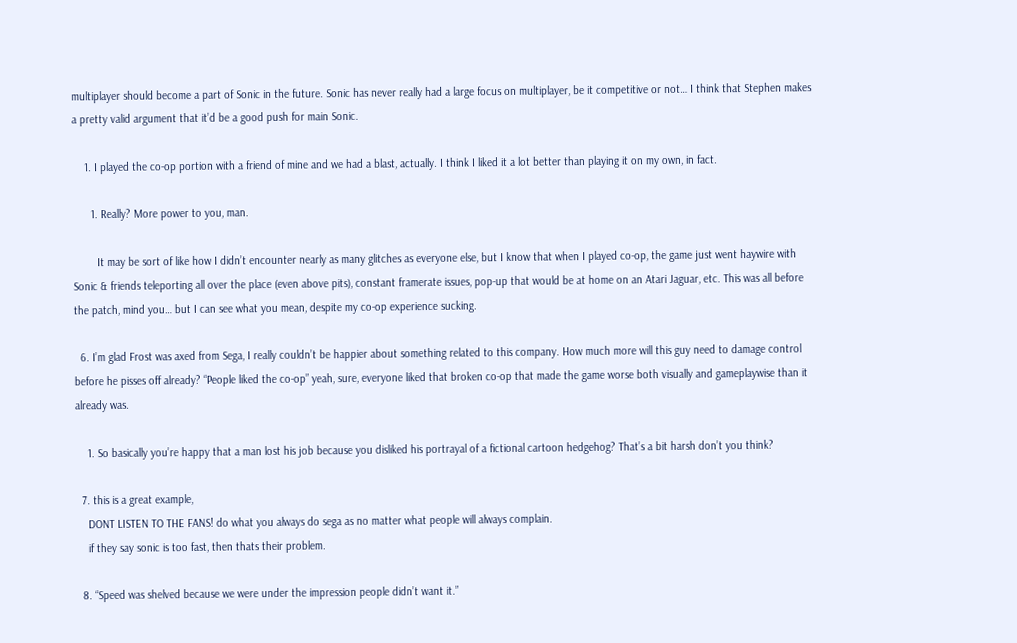multiplayer should become a part of Sonic in the future. Sonic has never really had a large focus on multiplayer, be it competitive or not… I think that Stephen makes a pretty valid argument that it’d be a good push for main Sonic.

    1. I played the co-op portion with a friend of mine and we had a blast, actually. I think I liked it a lot better than playing it on my own, in fact.

      1. Really? More power to you, man.

        It may be sort of like how I didn’t encounter nearly as many glitches as everyone else, but I know that when I played co-op, the game just went haywire with Sonic & friends teleporting all over the place (even above pits), constant framerate issues, pop-up that would be at home on an Atari Jaguar, etc. This was all before the patch, mind you… but I can see what you mean, despite my co-op experience sucking.

  6. I’m glad Frost was axed from Sega, I really couldn’t be happier about something related to this company. How much more will this guy need to damage control before he pisses off already? “People liked the co-op” yeah, sure, everyone liked that broken co-op that made the game worse both visually and gameplaywise than it already was.

    1. So basically you’re happy that a man lost his job because you disliked his portrayal of a fictional cartoon hedgehog? That’s a bit harsh don’t you think?

  7. this is a great example,
    DONT LISTEN TO THE FANS! do what you always do sega as no matter what people will always complain.
    if they say sonic is too fast, then thats their problem.

  8. “Speed was shelved because we were under the impression people didn’t want it.”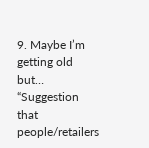9. Maybe I’m getting old but… “Suggestion that people/retailers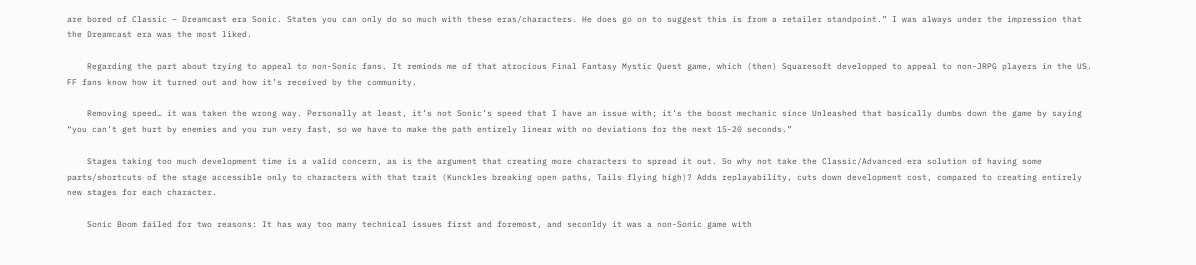are bored of Classic – Dreamcast era Sonic. States you can only do so much with these eras/characters. He does go on to suggest this is from a retailer standpoint.” I was always under the impression that the Dreamcast era was the most liked.

    Regarding the part about trying to appeal to non-Sonic fans. It reminds me of that atrocious Final Fantasy Mystic Quest game, which (then) Squaresoft developped to appeal to non-JRPG players in the US. FF fans know how it turned out and how it’s received by the community.

    Removing speed… it was taken the wrong way. Personally at least, it’s not Sonic’s speed that I have an issue with; it’s the boost mechanic since Unleashed that basically dumbs down the game by saying “you can’t get hurt by enemies and you run very fast, so we have to make the path entirely linear with no deviations for the next 15-20 seconds.”

    Stages taking too much development time is a valid concern, as is the argument that creating more characters to spread it out. So why not take the Classic/Advanced era solution of having some parts/shortcuts of the stage accessible only to characters with that trait (Kunckles breaking open paths, Tails flying high)? Adds replayability, cuts down development cost, compared to creating entirely new stages for each character.

    Sonic Boom failed for two reasons: It has way too many technical issues first and foremost, and seconldy it was a non-Sonic game with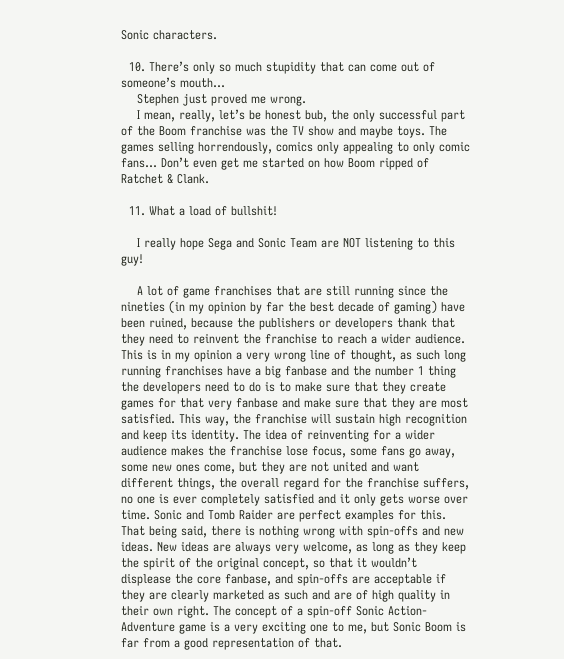Sonic characters.

  10. There’s only so much stupidity that can come out of someone’s mouth…
    Stephen just proved me wrong.
    I mean, really, let’s be honest bub, the only successful part of the Boom franchise was the TV show and maybe toys. The games selling horrendously, comics only appealing to only comic fans… Don’t even get me started on how Boom ripped of Ratchet & Clank.

  11. What a load of bullshit!

    I really hope Sega and Sonic Team are NOT listening to this guy!

    A lot of game franchises that are still running since the nineties (in my opinion by far the best decade of gaming) have been ruined, because the publishers or developers thank that they need to reinvent the franchise to reach a wider audience. This is in my opinion a very wrong line of thought, as such long running franchises have a big fanbase and the number 1 thing the developers need to do is to make sure that they create games for that very fanbase and make sure that they are most satisfied. This way, the franchise will sustain high recognition and keep its identity. The idea of reinventing for a wider audience makes the franchise lose focus, some fans go away, some new ones come, but they are not united and want different things, the overall regard for the franchise suffers, no one is ever completely satisfied and it only gets worse over time. Sonic and Tomb Raider are perfect examples for this. That being said, there is nothing wrong with spin-offs and new ideas. New ideas are always very welcome, as long as they keep the spirit of the original concept, so that it wouldn’t displease the core fanbase, and spin-offs are acceptable if they are clearly marketed as such and are of high quality in their own right. The concept of a spin-off Sonic Action-Adventure game is a very exciting one to me, but Sonic Boom is far from a good representation of that.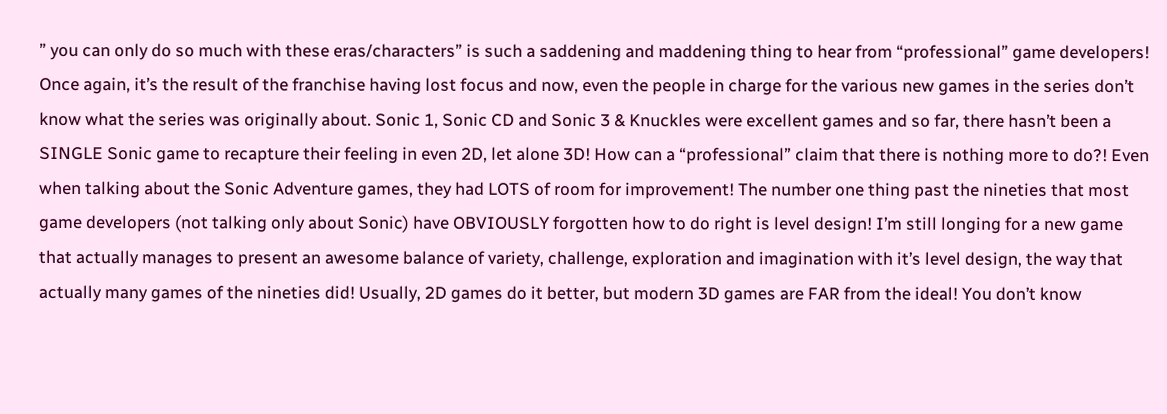” you can only do so much with these eras/characters” is such a saddening and maddening thing to hear from “professional” game developers! Once again, it’s the result of the franchise having lost focus and now, even the people in charge for the various new games in the series don’t know what the series was originally about. Sonic 1, Sonic CD and Sonic 3 & Knuckles were excellent games and so far, there hasn’t been a SINGLE Sonic game to recapture their feeling in even 2D, let alone 3D! How can a “professional” claim that there is nothing more to do?! Even when talking about the Sonic Adventure games, they had LOTS of room for improvement! The number one thing past the nineties that most game developers (not talking only about Sonic) have OBVIOUSLY forgotten how to do right is level design! I’m still longing for a new game that actually manages to present an awesome balance of variety, challenge, exploration and imagination with it’s level design, the way that actually many games of the nineties did! Usually, 2D games do it better, but modern 3D games are FAR from the ideal! You don’t know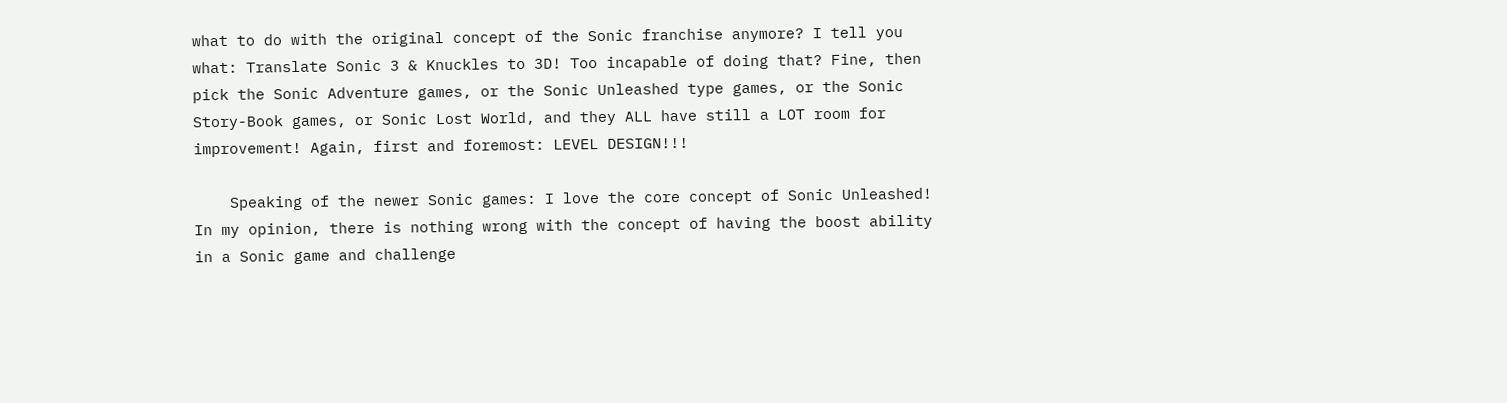what to do with the original concept of the Sonic franchise anymore? I tell you what: Translate Sonic 3 & Knuckles to 3D! Too incapable of doing that? Fine, then pick the Sonic Adventure games, or the Sonic Unleashed type games, or the Sonic Story-Book games, or Sonic Lost World, and they ALL have still a LOT room for improvement! Again, first and foremost: LEVEL DESIGN!!!

    Speaking of the newer Sonic games: I love the core concept of Sonic Unleashed! In my opinion, there is nothing wrong with the concept of having the boost ability in a Sonic game and challenge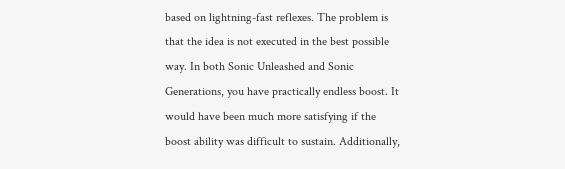based on lightning-fast reflexes. The problem is that the idea is not executed in the best possible way. In both Sonic Unleashed and Sonic Generations, you have practically endless boost. It would have been much more satisfying if the boost ability was difficult to sustain. Additionally,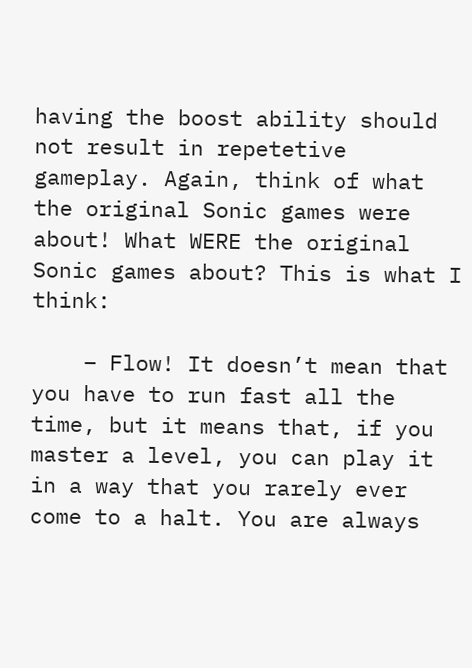having the boost ability should not result in repetetive gameplay. Again, think of what the original Sonic games were about! What WERE the original Sonic games about? This is what I think:

    – Flow! It doesn’t mean that you have to run fast all the time, but it means that, if you master a level, you can play it in a way that you rarely ever come to a halt. You are always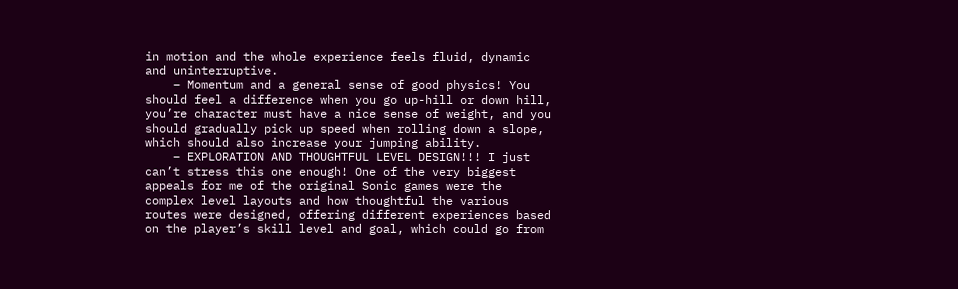in motion and the whole experience feels fluid, dynamic and uninterruptive.
    – Momentum and a general sense of good physics! You should feel a difference when you go up-hill or down hill, you’re character must have a nice sense of weight, and you should gradually pick up speed when rolling down a slope, which should also increase your jumping ability.
    – EXPLORATION AND THOUGHTFUL LEVEL DESIGN!!! I just can’t stress this one enough! One of the very biggest appeals for me of the original Sonic games were the complex level layouts and how thoughtful the various routes were designed, offering different experiences based on the player’s skill level and goal, which could go from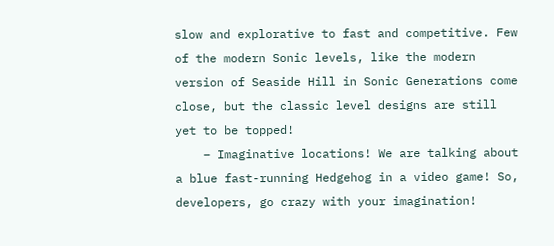slow and explorative to fast and competitive. Few of the modern Sonic levels, like the modern version of Seaside Hill in Sonic Generations come close, but the classic level designs are still yet to be topped!
    – Imaginative locations! We are talking about a blue fast-running Hedgehog in a video game! So, developers, go crazy with your imagination!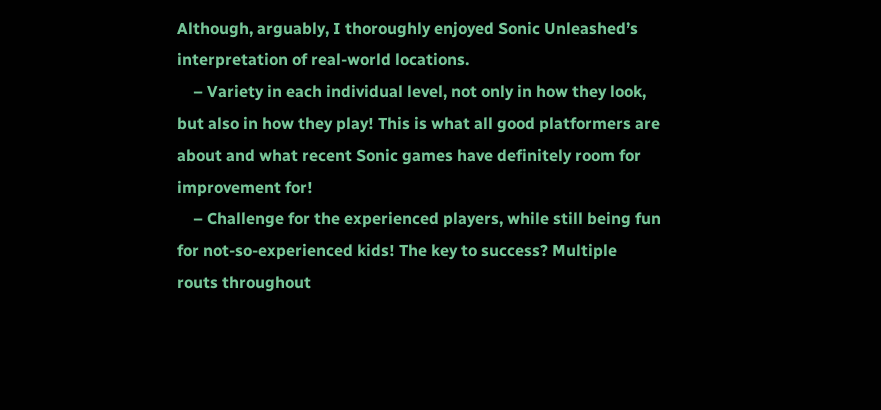Although, arguably, I thoroughly enjoyed Sonic Unleashed’s interpretation of real-world locations.
    – Variety in each individual level, not only in how they look, but also in how they play! This is what all good platformers are about and what recent Sonic games have definitely room for improvement for!
    – Challenge for the experienced players, while still being fun for not-so-experienced kids! The key to success? Multiple routs throughout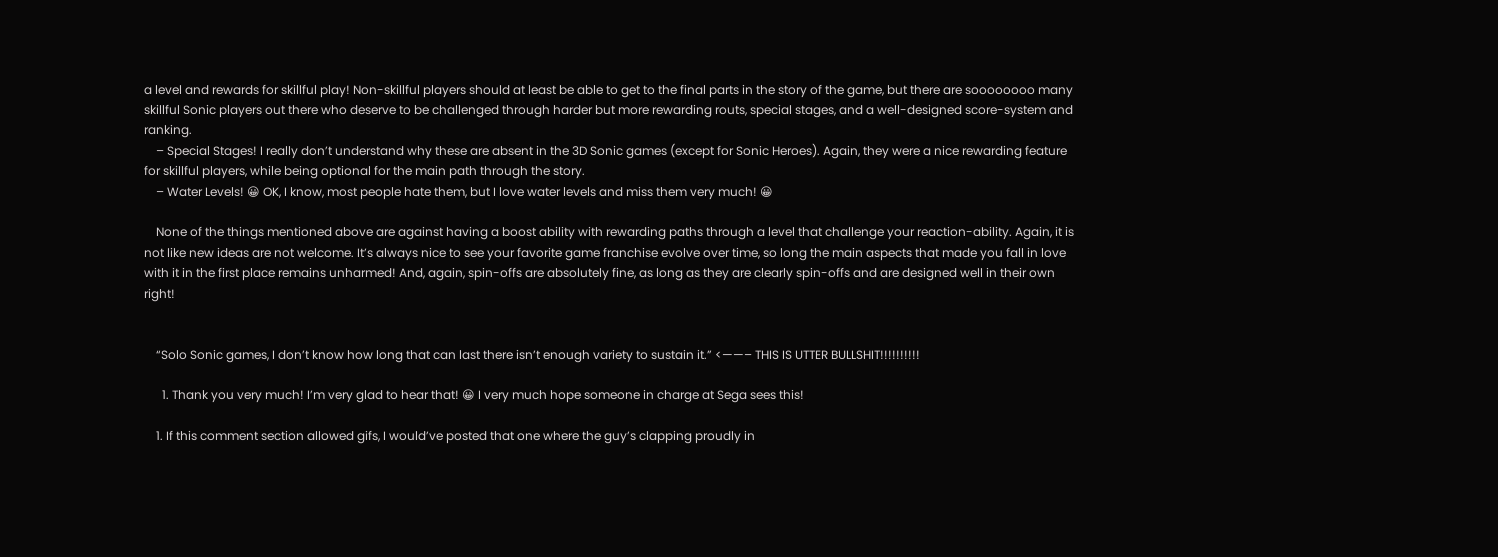a level and rewards for skillful play! Non-skillful players should at least be able to get to the final parts in the story of the game, but there are soooooooo many skillful Sonic players out there who deserve to be challenged through harder but more rewarding routs, special stages, and a well-designed score-system and ranking.
    – Special Stages! I really don’t understand why these are absent in the 3D Sonic games (except for Sonic Heroes). Again, they were a nice rewarding feature for skillful players, while being optional for the main path through the story.
    – Water Levels! 😀 OK, I know, most people hate them, but I love water levels and miss them very much! 😀

    None of the things mentioned above are against having a boost ability with rewarding paths through a level that challenge your reaction-ability. Again, it is not like new ideas are not welcome. It’s always nice to see your favorite game franchise evolve over time, so long the main aspects that made you fall in love with it in the first place remains unharmed! And, again, spin-offs are absolutely fine, as long as they are clearly spin-offs and are designed well in their own right!


    “Solo Sonic games, I don’t know how long that can last there isn’t enough variety to sustain it.” <——– THIS IS UTTER BULLSHIT!!!!!!!!!!

      1. Thank you very much! I’m very glad to hear that! 😀 I very much hope someone in charge at Sega sees this!

    1. If this comment section allowed gifs, I would’ve posted that one where the guy’s clapping proudly in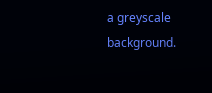a greyscale background.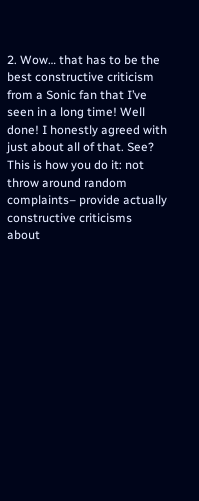2. Wow… that has to be the best constructive criticism from a Sonic fan that I’ve seen in a long time! Well done! I honestly agreed with just about all of that. See? This is how you do it: not throw around random complaints– provide actually constructive criticisms about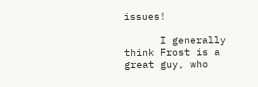issues!

      I generally think Frost is a great guy, who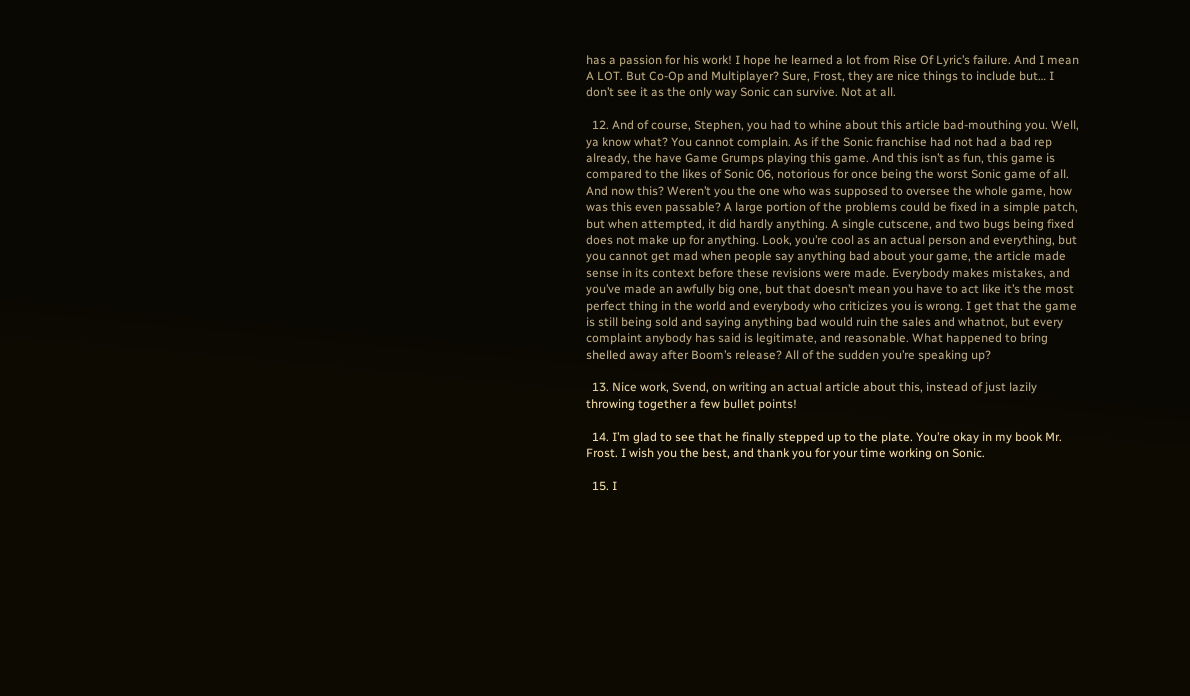has a passion for his work! I hope he learned a lot from Rise Of Lyric’s failure. And I mean A LOT. But Co-Op and Multiplayer? Sure, Frost, they are nice things to include but… I don’t see it as the only way Sonic can survive. Not at all.

  12. And of course, Stephen, you had to whine about this article bad-mouthing you. Well, ya know what? You cannot complain. As if the Sonic franchise had not had a bad rep already, the have Game Grumps playing this game. And this isn’t as fun, this game is compared to the likes of Sonic 06, notorious for once being the worst Sonic game of all. And now this? Weren’t you the one who was supposed to oversee the whole game, how was this even passable? A large portion of the problems could be fixed in a simple patch, but when attempted, it did hardly anything. A single cutscene, and two bugs being fixed does not make up for anything. Look, you’re cool as an actual person and everything, but you cannot get mad when people say anything bad about your game, the article made sense in its context before these revisions were made. Everybody makes mistakes, and you’ve made an awfully big one, but that doesn’t mean you have to act like it’s the most perfect thing in the world and everybody who criticizes you is wrong. I get that the game is still being sold and saying anything bad would ruin the sales and whatnot, but every complaint anybody has said is legitimate, and reasonable. What happened to bring shelled away after Boom’s release? All of the sudden you’re speaking up?

  13. Nice work, Svend, on writing an actual article about this, instead of just lazily throwing together a few bullet points!

  14. I’m glad to see that he finally stepped up to the plate. You’re okay in my book Mr. Frost. I wish you the best, and thank you for your time working on Sonic.

  15. I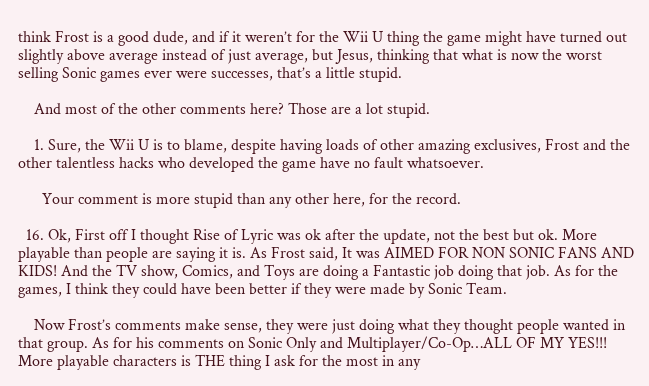think Frost is a good dude, and if it weren’t for the Wii U thing the game might have turned out slightly above average instead of just average, but Jesus, thinking that what is now the worst selling Sonic games ever were successes, that’s a little stupid.

    And most of the other comments here? Those are a lot stupid.

    1. Sure, the Wii U is to blame, despite having loads of other amazing exclusives, Frost and the other talentless hacks who developed the game have no fault whatsoever.

      Your comment is more stupid than any other here, for the record.

  16. Ok, First off I thought Rise of Lyric was ok after the update, not the best but ok. More playable than people are saying it is. As Frost said, It was AIMED FOR NON SONIC FANS AND KIDS! And the TV show, Comics, and Toys are doing a Fantastic job doing that job. As for the games, I think they could have been better if they were made by Sonic Team.

    Now Frost’s comments make sense, they were just doing what they thought people wanted in that group. As for his comments on Sonic Only and Multiplayer/Co-Op…ALL OF MY YES!!! More playable characters is THE thing I ask for the most in any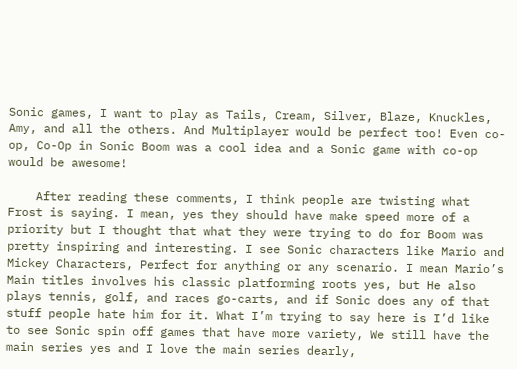Sonic games, I want to play as Tails, Cream, Silver, Blaze, Knuckles, Amy, and all the others. And Multiplayer would be perfect too! Even co-op, Co-Op in Sonic Boom was a cool idea and a Sonic game with co-op would be awesome!

    After reading these comments, I think people are twisting what Frost is saying. I mean, yes they should have make speed more of a priority but I thought that what they were trying to do for Boom was pretty inspiring and interesting. I see Sonic characters like Mario and Mickey Characters, Perfect for anything or any scenario. I mean Mario’s Main titles involves his classic platforming roots yes, but He also plays tennis, golf, and races go-carts, and if Sonic does any of that stuff people hate him for it. What I’m trying to say here is I’d like to see Sonic spin off games that have more variety, We still have the main series yes and I love the main series dearly,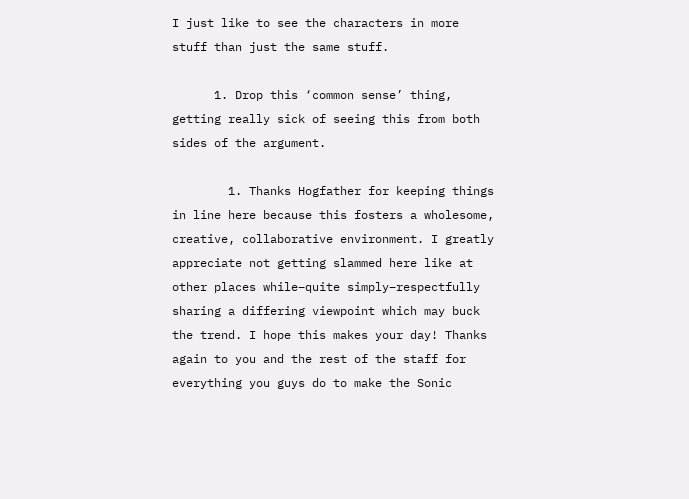I just like to see the characters in more stuff than just the same stuff.

      1. Drop this ‘common sense’ thing, getting really sick of seeing this from both sides of the argument.

        1. Thanks Hogfather for keeping things in line here because this fosters a wholesome, creative, collaborative environment. I greatly appreciate not getting slammed here like at other places while–quite simply–respectfully sharing a differing viewpoint which may buck the trend. I hope this makes your day! Thanks again to you and the rest of the staff for everything you guys do to make the Sonic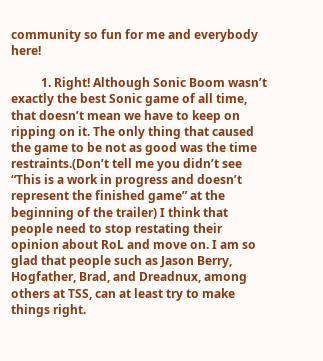community so fun for me and everybody here!

          1. Right! Although Sonic Boom wasn’t exactly the best Sonic game of all time, that doesn’t mean we have to keep on ripping on it. The only thing that caused the game to be not as good was the time restraints.(Don’t tell me you didn’t see “This is a work in progress and doesn’t represent the finished game” at the beginning of the trailer) I think that people need to stop restating their opinion about RoL and move on. I am so glad that people such as Jason Berry, Hogfather, Brad, and Dreadnux, among others at TSS, can at least try to make things right.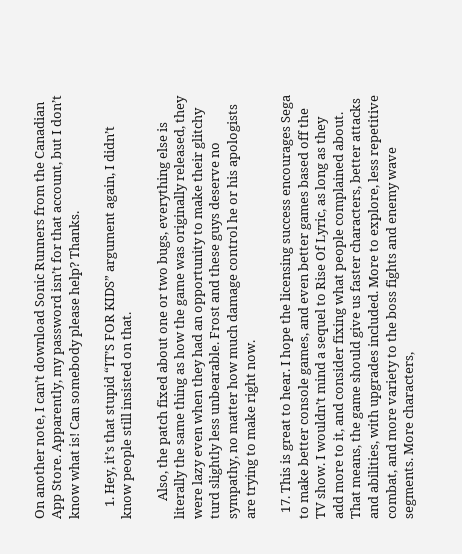On another note, I can’t download Sonic Runners from the Canadian App Store. Apparently, my password isn’t for that account, but I don’t know what is! Can somebody please help? Thanks.

    1. Hey, it’s that stupid “IT’S FOR KIDS” argument again, I didn’t know people still insisted on that.

      Also, the patch fixed about one or two bugs, everything else is literally the same thing as how the game was originally released, they were lazy even when they had an opportunity to make their glitchy turd slightly less unbearable. Frost and these guys deserve no sympathy, no matter how much damage control he or his apologists are trying to make right now.

  17. This is great to hear. I hope the licensing success encourages Sega to make better console games, and even better games based off the TV show. I wouldn’t mind a sequel to Rise Of Lyric, as long as they add more to it, and consider fixing what people complained about. That means, the game should give us faster characters, better attacks and abilities, with upgrades included. More to explore, less repetitive combat, and more variety to the boss fights and enemy wave segments. More characters,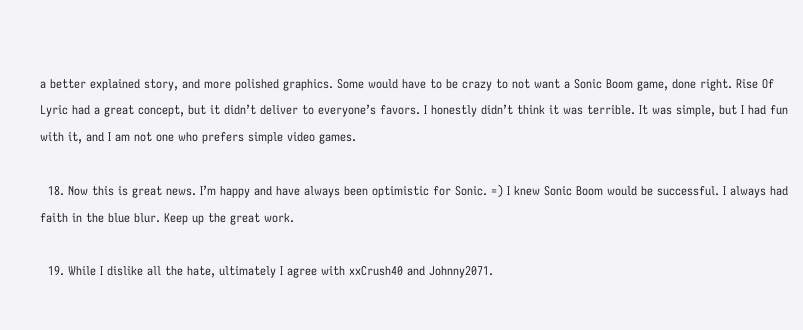a better explained story, and more polished graphics. Some would have to be crazy to not want a Sonic Boom game, done right. Rise Of Lyric had a great concept, but it didn’t deliver to everyone’s favors. I honestly didn’t think it was terrible. It was simple, but I had fun with it, and I am not one who prefers simple video games.

  18. Now this is great news. I’m happy and have always been optimistic for Sonic. =) I knew Sonic Boom would be successful. I always had faith in the blue blur. Keep up the great work.

  19. While I dislike all the hate, ultimately I agree with xxCrush40 and Johnny2071.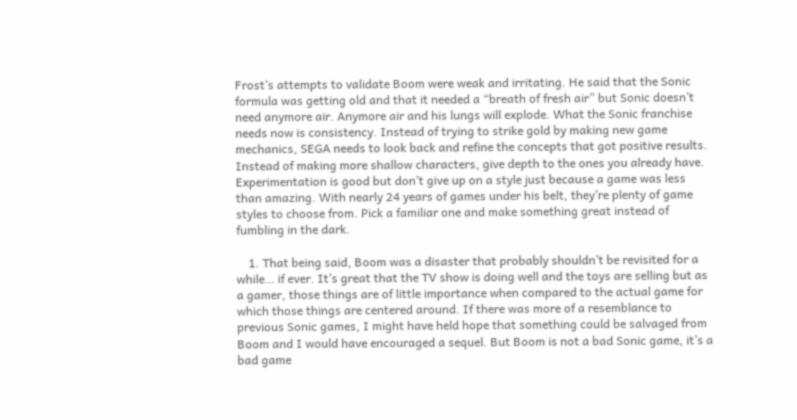Frost’s attempts to validate Boom were weak and irritating. He said that the Sonic formula was getting old and that it needed a “breath of fresh air” but Sonic doesn’t need anymore air. Anymore air and his lungs will explode. What the Sonic franchise needs now is consistency. Instead of trying to strike gold by making new game mechanics, SEGA needs to look back and refine the concepts that got positive results. Instead of making more shallow characters, give depth to the ones you already have. Experimentation is good but don’t give up on a style just because a game was less than amazing. With nearly 24 years of games under his belt, they’re plenty of game styles to choose from. Pick a familiar one and make something great instead of fumbling in the dark.

    1. That being said, Boom was a disaster that probably shouldn’t be revisited for a while… if ever. It’s great that the TV show is doing well and the toys are selling but as a gamer, those things are of little importance when compared to the actual game for which those things are centered around. If there was more of a resemblance to previous Sonic games, I might have held hope that something could be salvaged from Boom and I would have encouraged a sequel. But Boom is not a bad Sonic game, it’s a bad game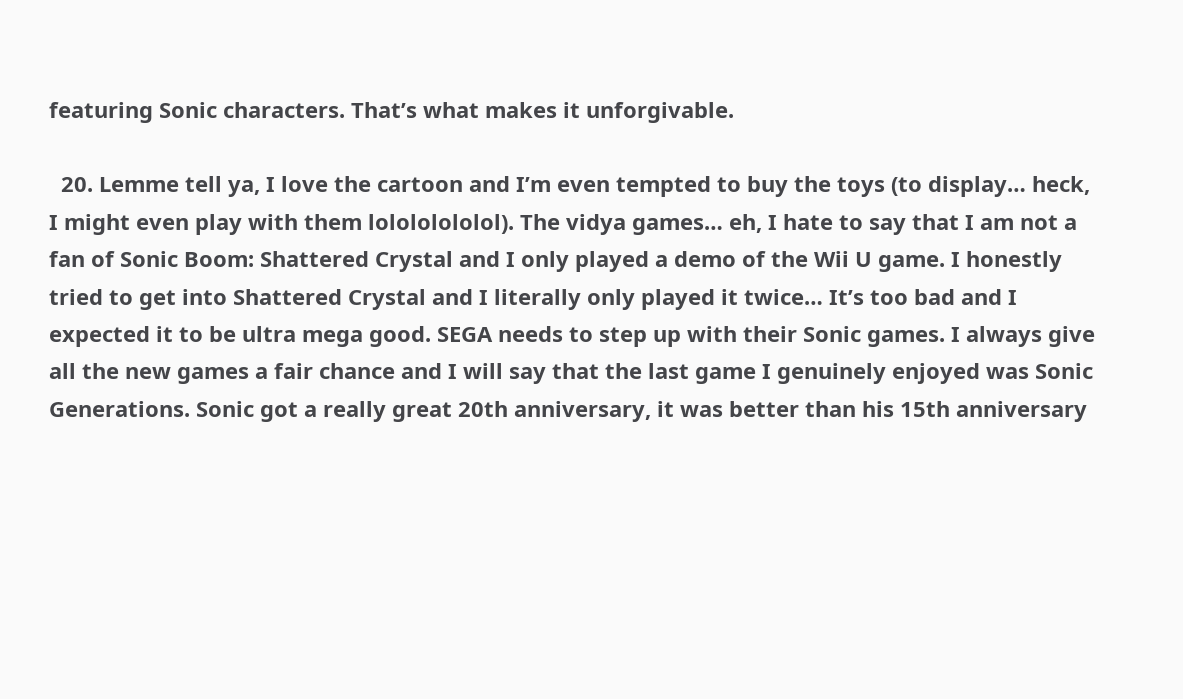featuring Sonic characters. That’s what makes it unforgivable.

  20. Lemme tell ya, I love the cartoon and I’m even tempted to buy the toys (to display… heck, I might even play with them lolololololol). The vidya games… eh, I hate to say that I am not a fan of Sonic Boom: Shattered Crystal and I only played a demo of the Wii U game. I honestly tried to get into Shattered Crystal and I literally only played it twice… It’s too bad and I expected it to be ultra mega good. SEGA needs to step up with their Sonic games. I always give all the new games a fair chance and I will say that the last game I genuinely enjoyed was Sonic Generations. Sonic got a really great 20th anniversary, it was better than his 15th anniversary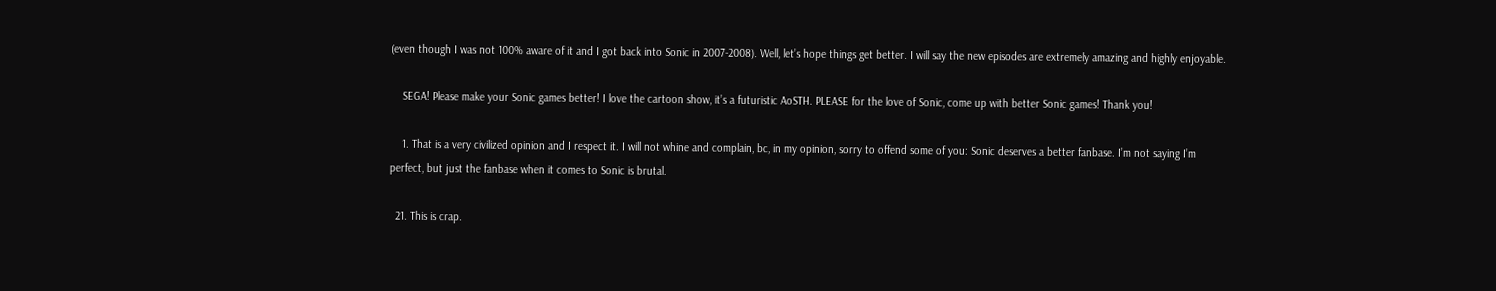(even though I was not 100% aware of it and I got back into Sonic in 2007-2008). Well, let’s hope things get better. I will say the new episodes are extremely amazing and highly enjoyable.

    SEGA! Please make your Sonic games better! I love the cartoon show, it’s a futuristic AoSTH. PLEASE for the love of Sonic, come up with better Sonic games! Thank you!

    1. That is a very civilized opinion and I respect it. I will not whine and complain, bc, in my opinion, sorry to offend some of you: Sonic deserves a better fanbase. I’m not saying I’m perfect, but just the fanbase when it comes to Sonic is brutal.

  21. This is crap.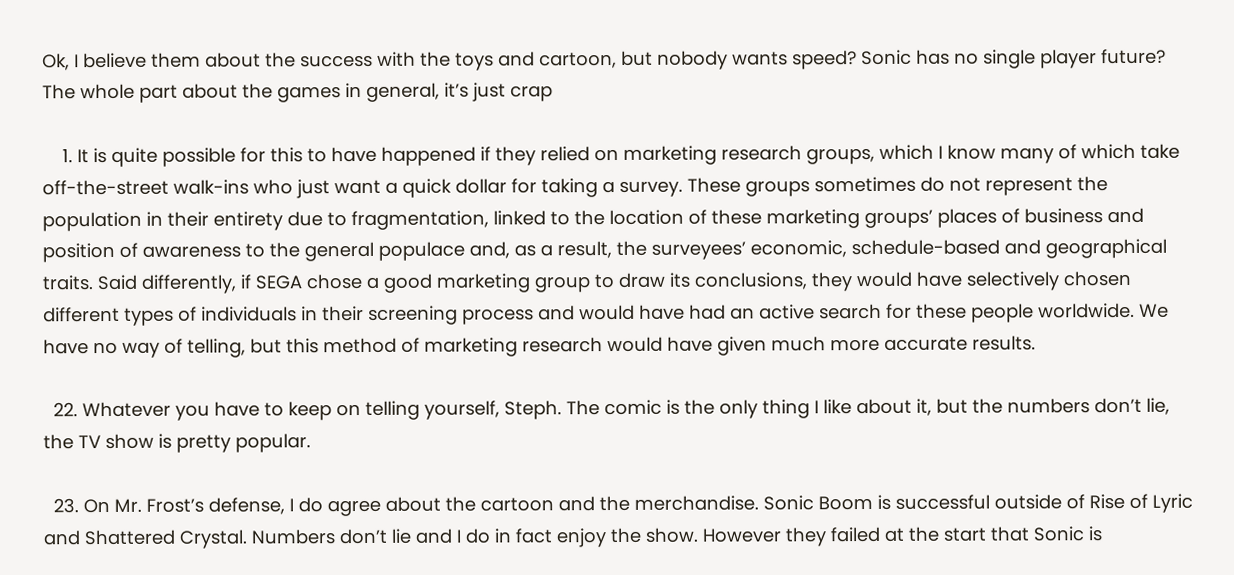Ok, I believe them about the success with the toys and cartoon, but nobody wants speed? Sonic has no single player future? The whole part about the games in general, it’s just crap

    1. It is quite possible for this to have happened if they relied on marketing research groups, which I know many of which take off-the-street walk-ins who just want a quick dollar for taking a survey. These groups sometimes do not represent the population in their entirety due to fragmentation, linked to the location of these marketing groups’ places of business and position of awareness to the general populace and, as a result, the surveyees’ economic, schedule-based and geographical traits. Said differently, if SEGA chose a good marketing group to draw its conclusions, they would have selectively chosen different types of individuals in their screening process and would have had an active search for these people worldwide. We have no way of telling, but this method of marketing research would have given much more accurate results.

  22. Whatever you have to keep on telling yourself, Steph. The comic is the only thing I like about it, but the numbers don’t lie, the TV show is pretty popular.

  23. On Mr. Frost’s defense, I do agree about the cartoon and the merchandise. Sonic Boom is successful outside of Rise of Lyric and Shattered Crystal. Numbers don’t lie and I do in fact enjoy the show. However they failed at the start that Sonic is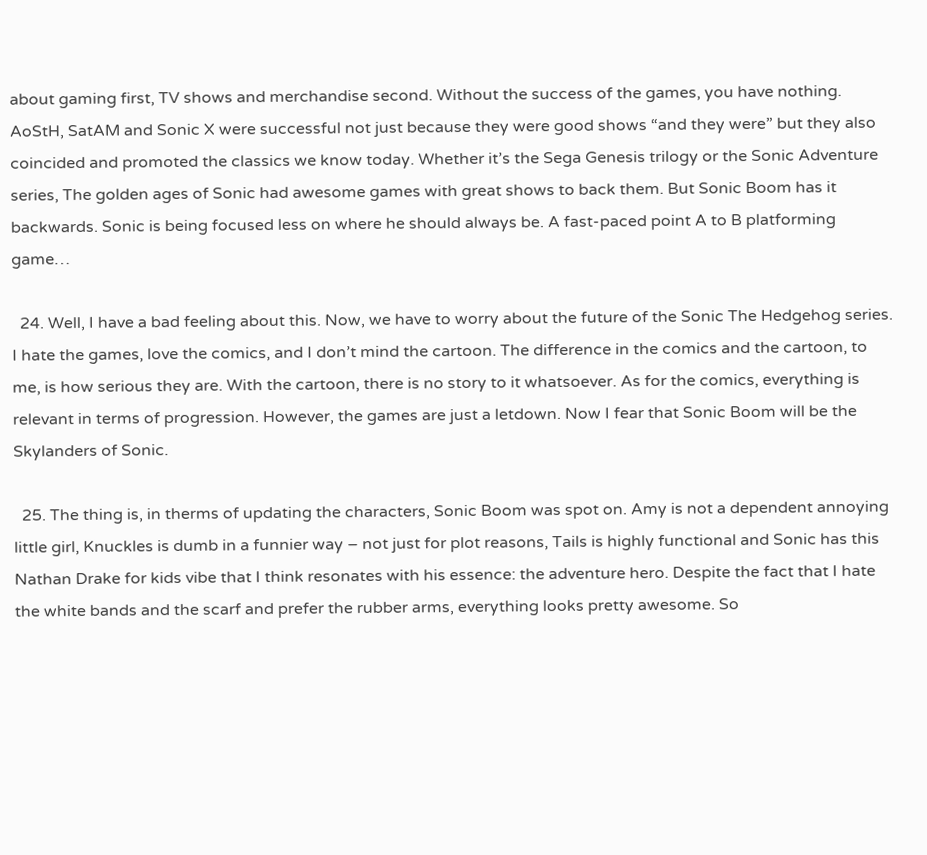about gaming first, TV shows and merchandise second. Without the success of the games, you have nothing. AoStH, SatAM and Sonic X were successful not just because they were good shows “and they were” but they also coincided and promoted the classics we know today. Whether it’s the Sega Genesis trilogy or the Sonic Adventure series, The golden ages of Sonic had awesome games with great shows to back them. But Sonic Boom has it backwards. Sonic is being focused less on where he should always be. A fast-paced point A to B platforming game…

  24. Well, I have a bad feeling about this. Now, we have to worry about the future of the Sonic The Hedgehog series. I hate the games, love the comics, and I don’t mind the cartoon. The difference in the comics and the cartoon, to me, is how serious they are. With the cartoon, there is no story to it whatsoever. As for the comics, everything is relevant in terms of progression. However, the games are just a letdown. Now I fear that Sonic Boom will be the Skylanders of Sonic.

  25. The thing is, in therms of updating the characters, Sonic Boom was spot on. Amy is not a dependent annoying little girl, Knuckles is dumb in a funnier way – not just for plot reasons, Tails is highly functional and Sonic has this Nathan Drake for kids vibe that I think resonates with his essence: the adventure hero. Despite the fact that I hate the white bands and the scarf and prefer the rubber arms, everything looks pretty awesome. So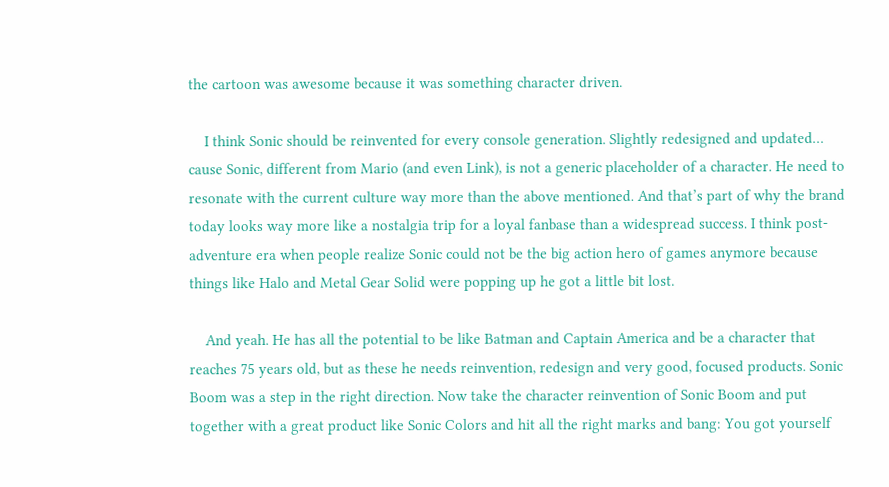the cartoon was awesome because it was something character driven.

    I think Sonic should be reinvented for every console generation. Slightly redesigned and updated… cause Sonic, different from Mario (and even Link), is not a generic placeholder of a character. He need to resonate with the current culture way more than the above mentioned. And that’s part of why the brand today looks way more like a nostalgia trip for a loyal fanbase than a widespread success. I think post-adventure era when people realize Sonic could not be the big action hero of games anymore because things like Halo and Metal Gear Solid were popping up he got a little bit lost.

    And yeah. He has all the potential to be like Batman and Captain America and be a character that reaches 75 years old, but as these he needs reinvention, redesign and very good, focused products. Sonic Boom was a step in the right direction. Now take the character reinvention of Sonic Boom and put together with a great product like Sonic Colors and hit all the right marks and bang: You got yourself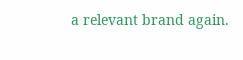a relevant brand again.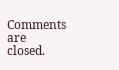Comments are closed.